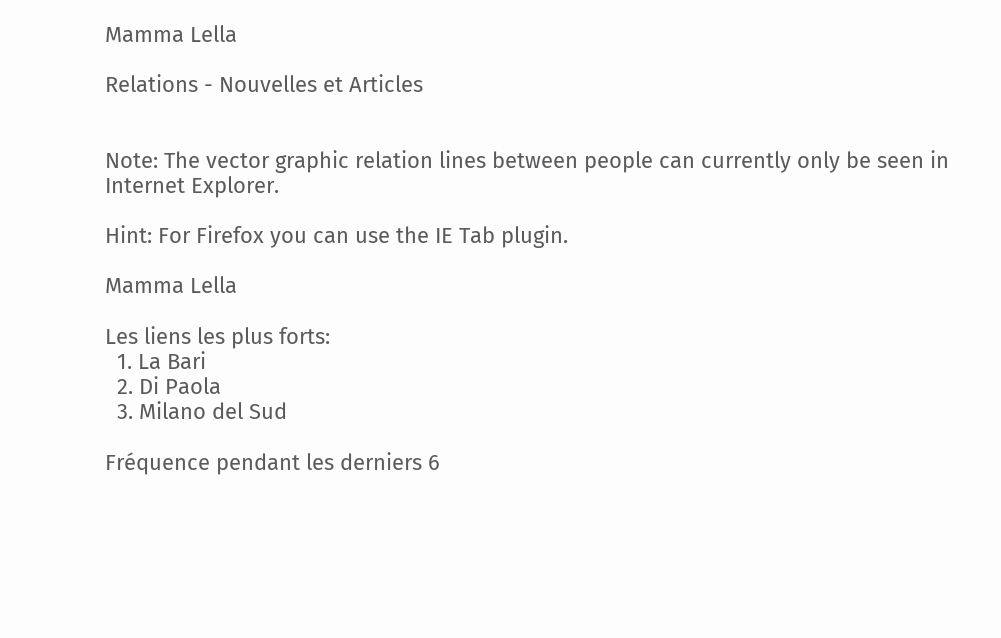Mamma Lella

Relations - Nouvelles et Articles


Note: The vector graphic relation lines between people can currently only be seen in Internet Explorer.

Hint: For Firefox you can use the IE Tab plugin.

Mamma Lella

Les liens les plus forts:
  1. La Bari
  2. Di Paola
  3. Milano del Sud

Fréquence pendant les derniers 6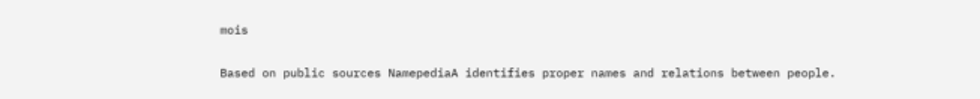mois

Based on public sources NamepediaA identifies proper names and relations between people.